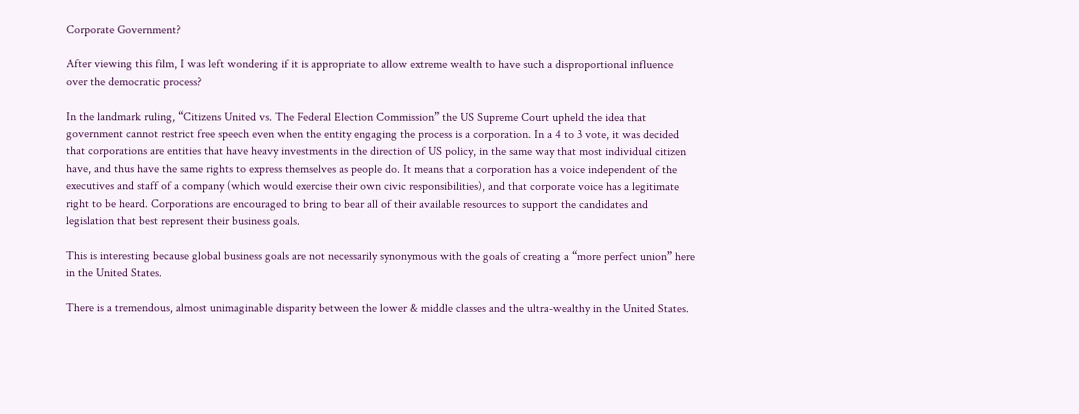Corporate Government?

After viewing this film, I was left wondering if it is appropriate to allow extreme wealth to have such a disproportional influence over the democratic process?

In the landmark ruling, “Citizens United vs. The Federal Election Commission” the US Supreme Court upheld the idea that government cannot restrict free speech even when the entity engaging the process is a corporation. In a 4 to 3 vote, it was decided that corporations are entities that have heavy investments in the direction of US policy, in the same way that most individual citizen have, and thus have the same rights to express themselves as people do. It means that a corporation has a voice independent of the executives and staff of a company (which would exercise their own civic responsibilities), and that corporate voice has a legitimate right to be heard. Corporations are encouraged to bring to bear all of their available resources to support the candidates and legislation that best represent their business goals.

This is interesting because global business goals are not necessarily synonymous with the goals of creating a “more perfect union” here in the United States.

There is a tremendous, almost unimaginable disparity between the lower & middle classes and the ultra-wealthy in the United States.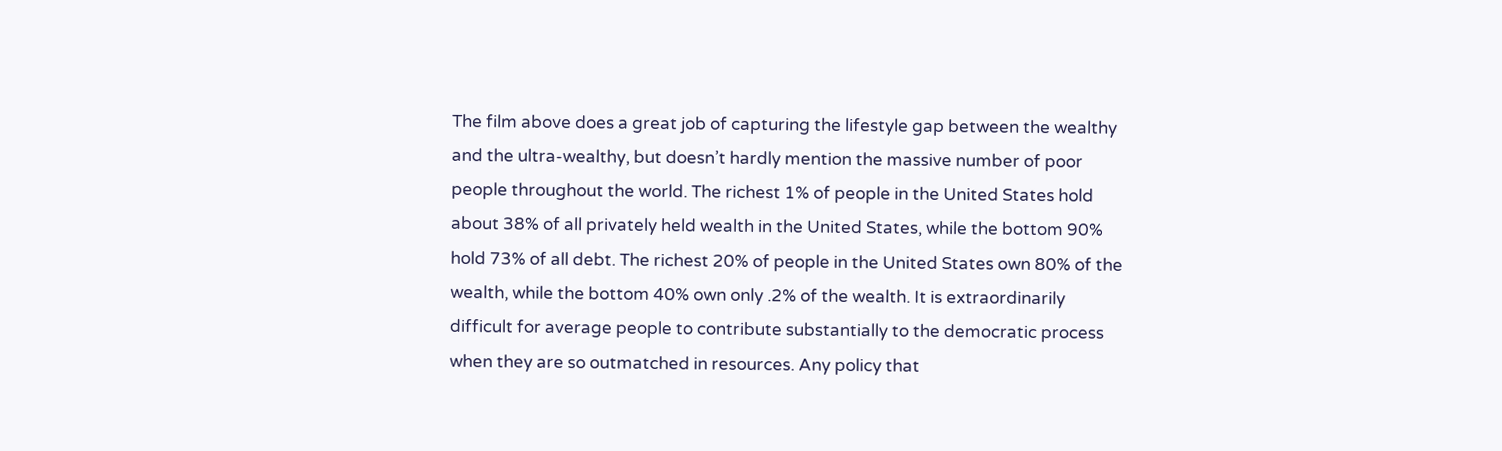The film above does a great job of capturing the lifestyle gap between the wealthy and the ultra-wealthy, but doesn’t hardly mention the massive number of poor people throughout the world. The richest 1% of people in the United States hold about 38% of all privately held wealth in the United States, while the bottom 90% hold 73% of all debt. The richest 20% of people in the United States own 80% of the wealth, while the bottom 40% own only .2% of the wealth. It is extraordinarily difficult for average people to contribute substantially to the democratic process when they are so outmatched in resources. Any policy that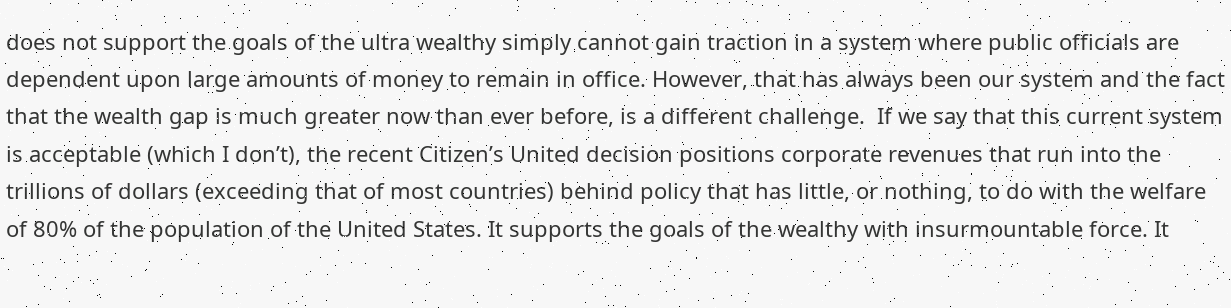does not support the goals of the ultra wealthy simply cannot gain traction in a system where public officials are dependent upon large amounts of money to remain in office. However, that has always been our system and the fact that the wealth gap is much greater now than ever before, is a different challenge.  If we say that this current system is acceptable (which I don’t), the recent Citizen’s United decision positions corporate revenues that run into the trillions of dollars (exceeding that of most countries) behind policy that has little, or nothing, to do with the welfare of 80% of the population of the United States. It supports the goals of the wealthy with insurmountable force. It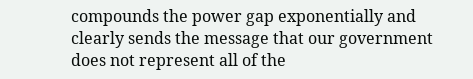compounds the power gap exponentially and clearly sends the message that our government does not represent all of the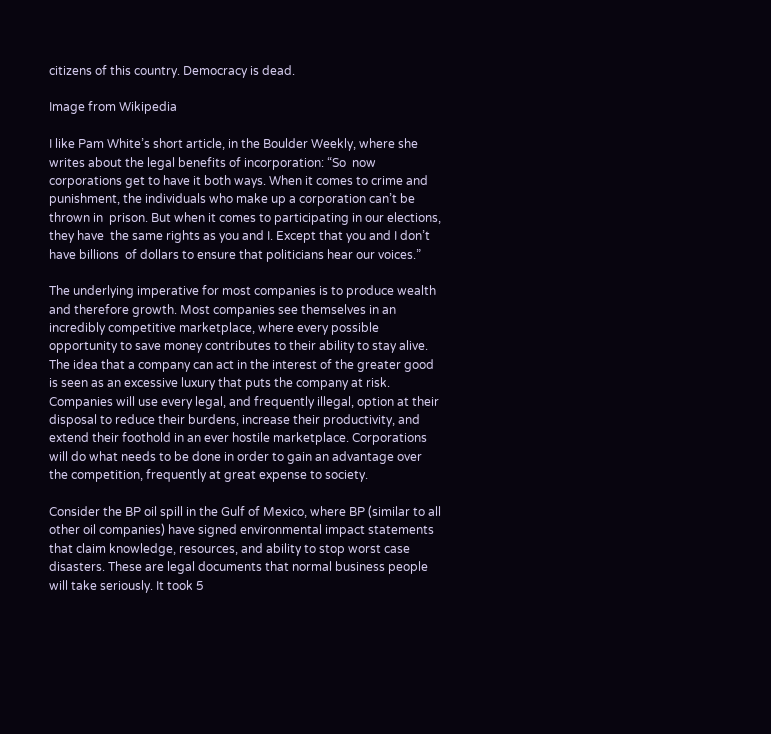citizens of this country. Democracy is dead.

Image from Wikipedia

I like Pam White’s short article, in the Boulder Weekly, where she writes about the legal benefits of incorporation: “So  now corporations get to have it both ways. When it comes to crime and  punishment, the individuals who make up a corporation can’t be thrown in  prison. But when it comes to participating in our elections, they have  the same rights as you and I. Except that you and I don’t have billions  of dollars to ensure that politicians hear our voices.”

The underlying imperative for most companies is to produce wealth and therefore growth. Most companies see themselves in an incredibly competitive marketplace, where every possible opportunity to save money contributes to their ability to stay alive. The idea that a company can act in the interest of the greater good is seen as an excessive luxury that puts the company at risk. Companies will use every legal, and frequently illegal, option at their disposal to reduce their burdens, increase their productivity, and extend their foothold in an ever hostile marketplace. Corporations will do what needs to be done in order to gain an advantage over the competition, frequently at great expense to society.

Consider the BP oil spill in the Gulf of Mexico, where BP (similar to all other oil companies) have signed environmental impact statements that claim knowledge, resources, and ability to stop worst case disasters. These are legal documents that normal business people will take seriously. It took 5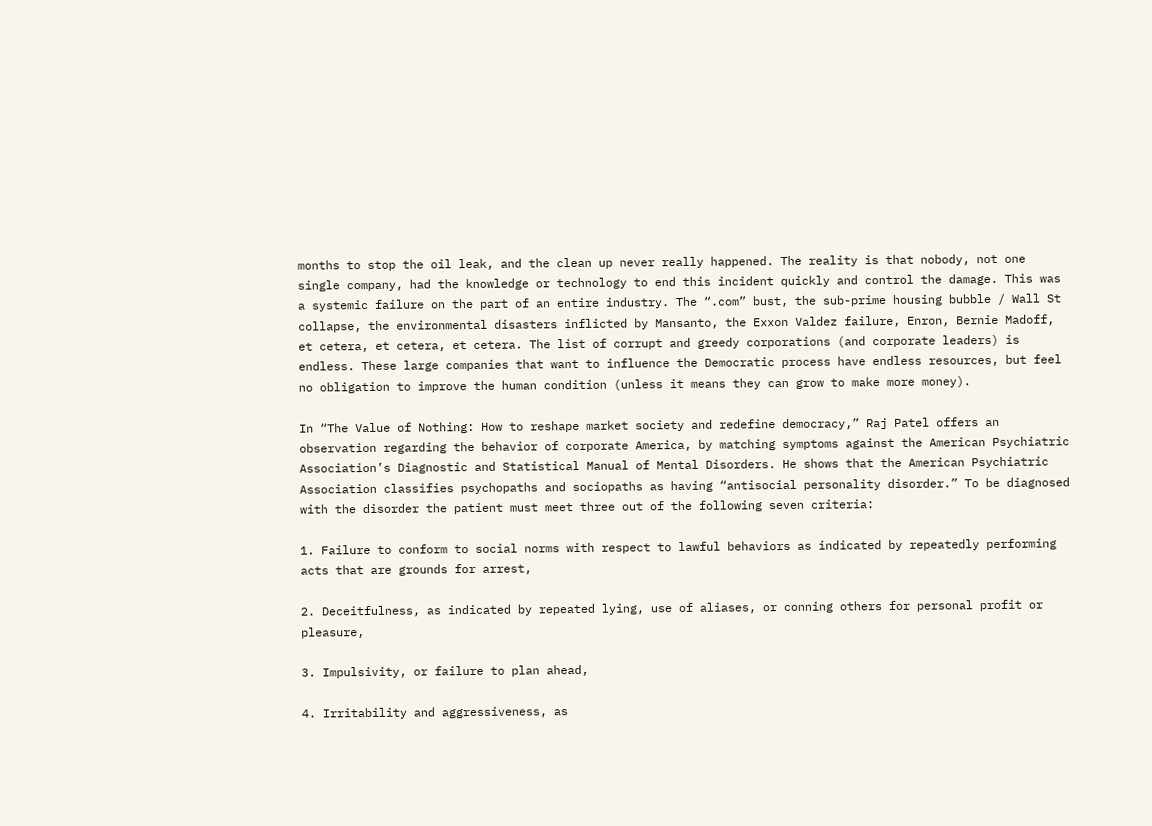months to stop the oil leak, and the clean up never really happened. The reality is that nobody, not one single company, had the knowledge or technology to end this incident quickly and control the damage. This was a systemic failure on the part of an entire industry. The “.com” bust, the sub-prime housing bubble / Wall St collapse, the environmental disasters inflicted by Mansanto, the Exxon Valdez failure, Enron, Bernie Madoff, et cetera, et cetera, et cetera. The list of corrupt and greedy corporations (and corporate leaders) is endless. These large companies that want to influence the Democratic process have endless resources, but feel no obligation to improve the human condition (unless it means they can grow to make more money).

In “The Value of Nothing: How to reshape market society and redefine democracy,” Raj Patel offers an observation regarding the behavior of corporate America, by matching symptoms against the American Psychiatric Association’s Diagnostic and Statistical Manual of Mental Disorders. He shows that the American Psychiatric Association classifies psychopaths and sociopaths as having “antisocial personality disorder.” To be diagnosed with the disorder the patient must meet three out of the following seven criteria:

1. Failure to conform to social norms with respect to lawful behaviors as indicated by repeatedly performing acts that are grounds for arrest,

2. Deceitfulness, as indicated by repeated lying, use of aliases, or conning others for personal profit or pleasure,

3. Impulsivity, or failure to plan ahead,

4. Irritability and aggressiveness, as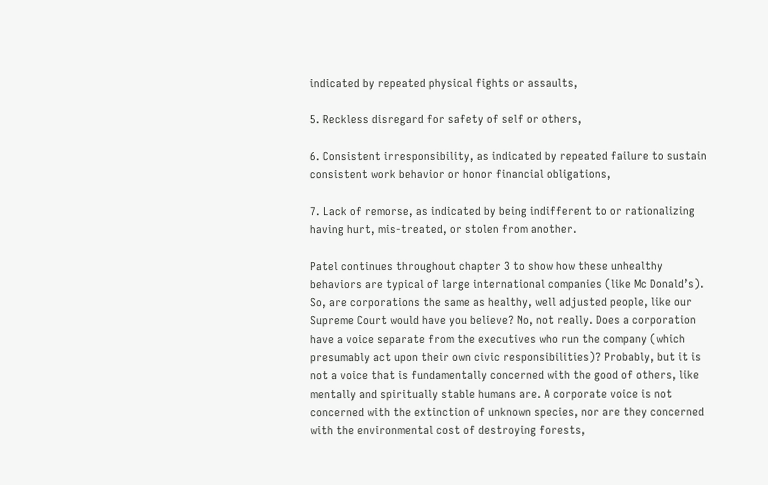indicated by repeated physical fights or assaults,

5. Reckless disregard for safety of self or others,

6. Consistent irresponsibility, as indicated by repeated failure to sustain consistent work behavior or honor financial obligations,

7. Lack of remorse, as indicated by being indifferent to or rationalizing having hurt, mis-treated, or stolen from another.

Patel continues throughout chapter 3 to show how these unhealthy behaviors are typical of large international companies (like Mc Donald’s). So, are corporations the same as healthy, well adjusted people, like our Supreme Court would have you believe? No, not really. Does a corporation have a voice separate from the executives who run the company (which presumably act upon their own civic responsibilities)? Probably, but it is not a voice that is fundamentally concerned with the good of others, like mentally and spiritually stable humans are. A corporate voice is not concerned with the extinction of unknown species, nor are they concerned with the environmental cost of destroying forests,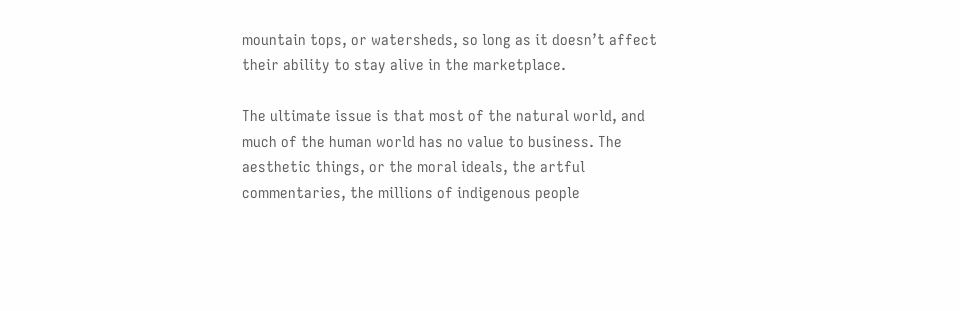mountain tops, or watersheds, so long as it doesn’t affect their ability to stay alive in the marketplace.

The ultimate issue is that most of the natural world, and much of the human world has no value to business. The aesthetic things, or the moral ideals, the artful commentaries, the millions of indigenous people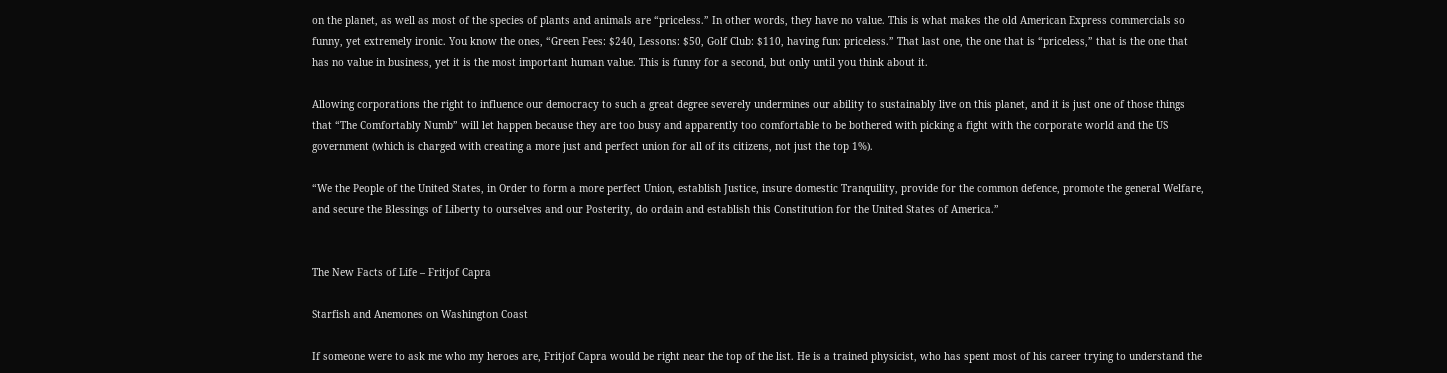on the planet, as well as most of the species of plants and animals are “priceless.” In other words, they have no value. This is what makes the old American Express commercials so funny, yet extremely ironic. You know the ones, “Green Fees: $240, Lessons: $50, Golf Club: $110, having fun: priceless.” That last one, the one that is “priceless,” that is the one that has no value in business, yet it is the most important human value. This is funny for a second, but only until you think about it.

Allowing corporations the right to influence our democracy to such a great degree severely undermines our ability to sustainably live on this planet, and it is just one of those things that “The Comfortably Numb” will let happen because they are too busy and apparently too comfortable to be bothered with picking a fight with the corporate world and the US government (which is charged with creating a more just and perfect union for all of its citizens, not just the top 1%).

“We the People of the United States, in Order to form a more perfect Union, establish Justice, insure domestic Tranquility, provide for the common defence, promote the general Welfare, and secure the Blessings of Liberty to ourselves and our Posterity, do ordain and establish this Constitution for the United States of America.”


The New Facts of Life – Fritjof Capra

Starfish and Anemones on Washington Coast

If someone were to ask me who my heroes are, Fritjof Capra would be right near the top of the list. He is a trained physicist, who has spent most of his career trying to understand the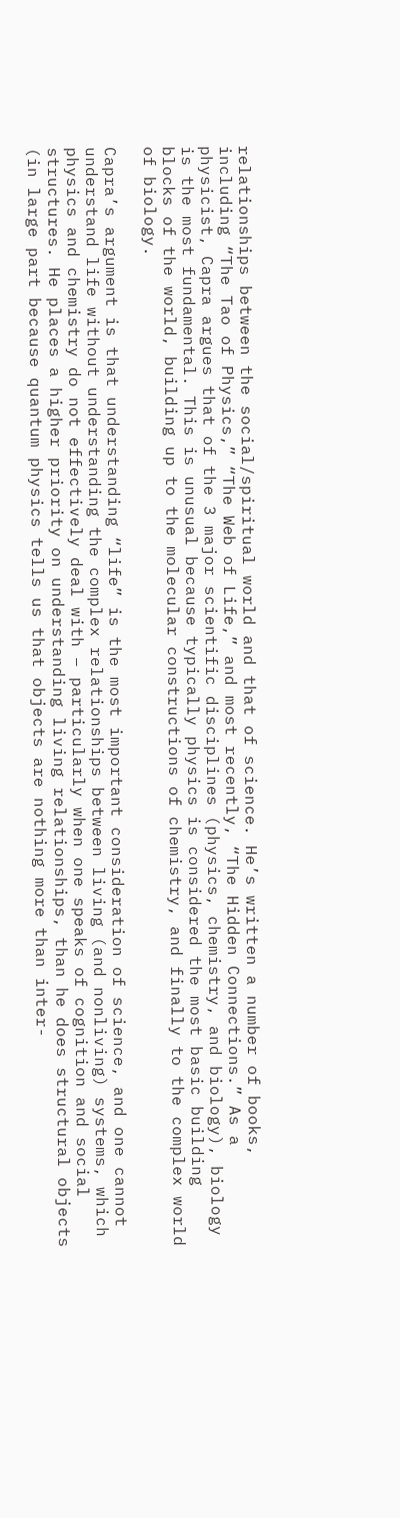relationships between the social/spiritual world and that of science. He’s written a number of books, including “The Tao of Physics,” “The Web of Life,” and most recently, “The Hidden Connections.” As a physicist, Capra argues that of the 3 major scientific disciplines (physics, chemistry, and biology), biology is the most fundamental. This is unusual because typically physics is considered the most basic building blocks of the world, building up to the molecular constructions of chemistry, and finally to the complex world of biology.

Capra’s argument is that understanding “life” is the most important consideration of science, and one cannot understand life without understanding the complex relationships between living (and nonliving) systems, which physics and chemistry do not effectively deal with – particularly when one speaks of cognition and social structures. He places a higher priority on understanding living relationships, than he does structural objects (in large part because quantum physics tells us that objects are nothing more than inter-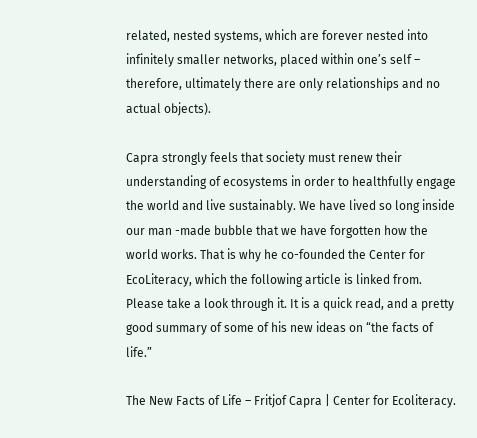related, nested systems, which are forever nested into infinitely smaller networks, placed within one’s self – therefore, ultimately there are only relationships and no actual objects).

Capra strongly feels that society must renew their understanding of ecosystems in order to healthfully engage the world and live sustainably. We have lived so long inside our man -made bubble that we have forgotten how the world works. That is why he co-founded the Center for EcoLiteracy, which the following article is linked from. Please take a look through it. It is a quick read, and a pretty good summary of some of his new ideas on “the facts of life.”

The New Facts of Life – Fritjof Capra | Center for Ecoliteracy.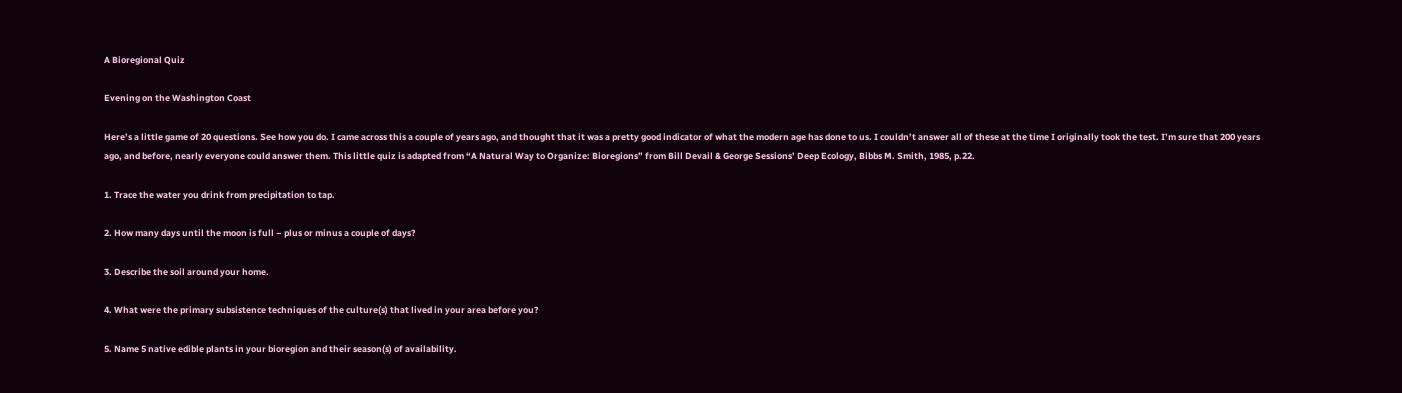A Bioregional Quiz

Evening on the Washington Coast

Here’s a little game of 20 questions. See how you do. I came across this a couple of years ago, and thought that it was a pretty good indicator of what the modern age has done to us. I couldn’t answer all of these at the time I originally took the test. I’m sure that 200 years ago, and before, nearly everyone could answer them. This little quiz is adapted from “A Natural Way to Organize: Bioregions” from Bill Devail & George Sessions’ Deep Ecology, Bibbs M. Smith, 1985, p.22.

1. Trace the water you drink from precipitation to tap.

2. How many days until the moon is full – plus or minus a couple of days?

3. Describe the soil around your home.

4. What were the primary subsistence techniques of the culture(s) that lived in your area before you?

5. Name 5 native edible plants in your bioregion and their season(s) of availability.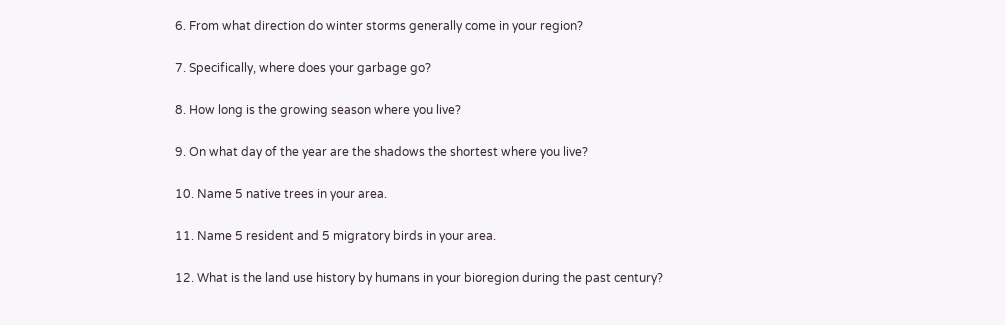6. From what direction do winter storms generally come in your region?

7. Specifically, where does your garbage go?

8. How long is the growing season where you live?

9. On what day of the year are the shadows the shortest where you live?

10. Name 5 native trees in your area.

11. Name 5 resident and 5 migratory birds in your area.

12. What is the land use history by humans in your bioregion during the past century?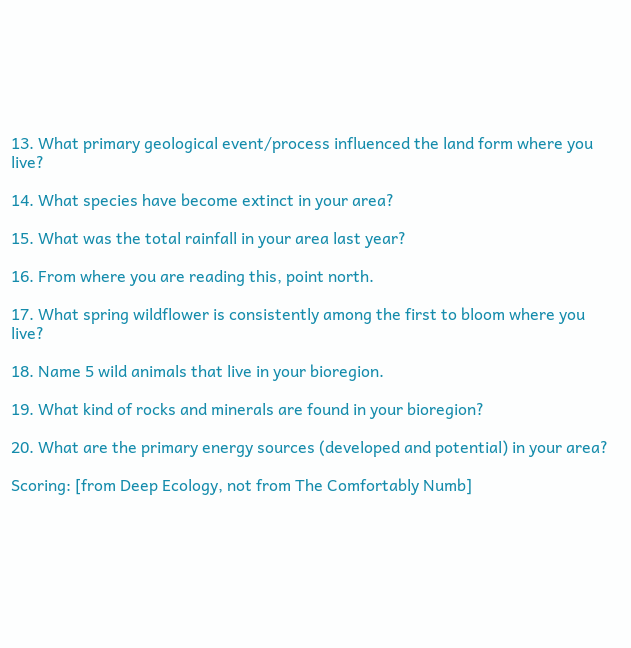13. What primary geological event/process influenced the land form where you live?

14. What species have become extinct in your area?

15. What was the total rainfall in your area last year?

16. From where you are reading this, point north.

17. What spring wildflower is consistently among the first to bloom where you live?

18. Name 5 wild animals that live in your bioregion.

19. What kind of rocks and minerals are found in your bioregion?

20. What are the primary energy sources (developed and potential) in your area?

Scoring: [from Deep Ecology, not from The Comfortably Numb]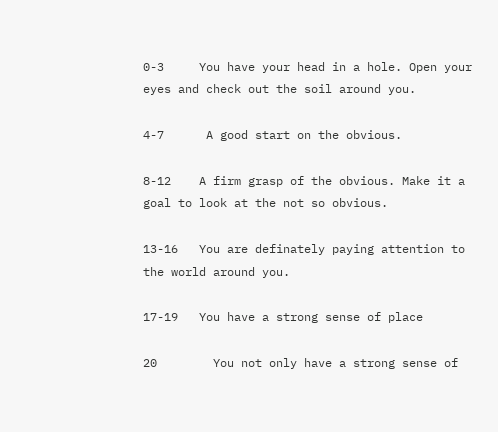0-3     You have your head in a hole. Open your eyes and check out the soil around you.

4-7      A good start on the obvious.

8-12    A firm grasp of the obvious. Make it a goal to look at the not so obvious.

13-16   You are definately paying attention to the world around you.

17-19   You have a strong sense of place

20        You not only have a strong sense of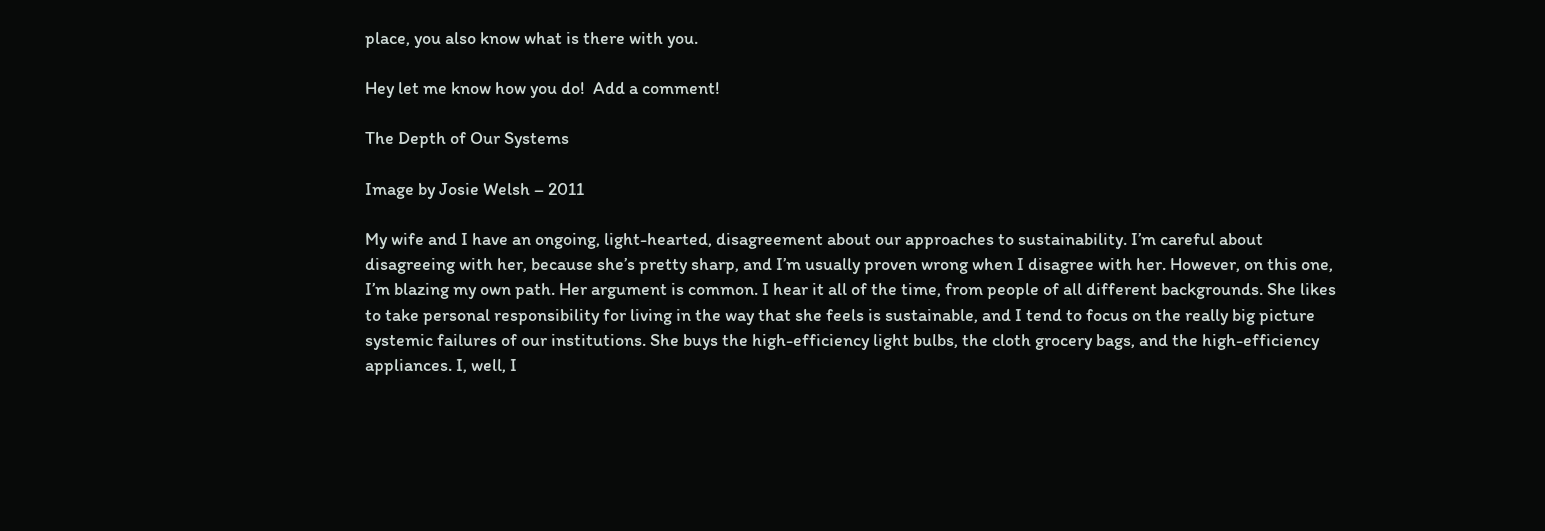place, you also know what is there with you.

Hey let me know how you do!  Add a comment!

The Depth of Our Systems

Image by Josie Welsh – 2011

My wife and I have an ongoing, light-hearted, disagreement about our approaches to sustainability. I’m careful about disagreeing with her, because she’s pretty sharp, and I’m usually proven wrong when I disagree with her. However, on this one, I’m blazing my own path. Her argument is common. I hear it all of the time, from people of all different backgrounds. She likes to take personal responsibility for living in the way that she feels is sustainable, and I tend to focus on the really big picture systemic failures of our institutions. She buys the high-efficiency light bulbs, the cloth grocery bags, and the high-efficiency appliances. I, well, I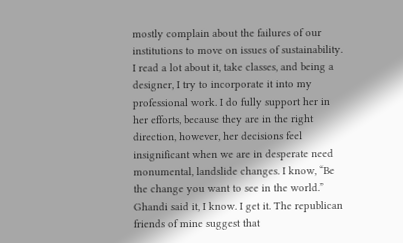mostly complain about the failures of our institutions to move on issues of sustainability. I read a lot about it, take classes, and being a designer, I try to incorporate it into my professional work. I do fully support her in her efforts, because they are in the right direction, however, her decisions feel insignificant when we are in desperate need monumental, landslide changes. I know, “Be the change you want to see in the world.” Ghandi said it, I know. I get it. The republican friends of mine suggest that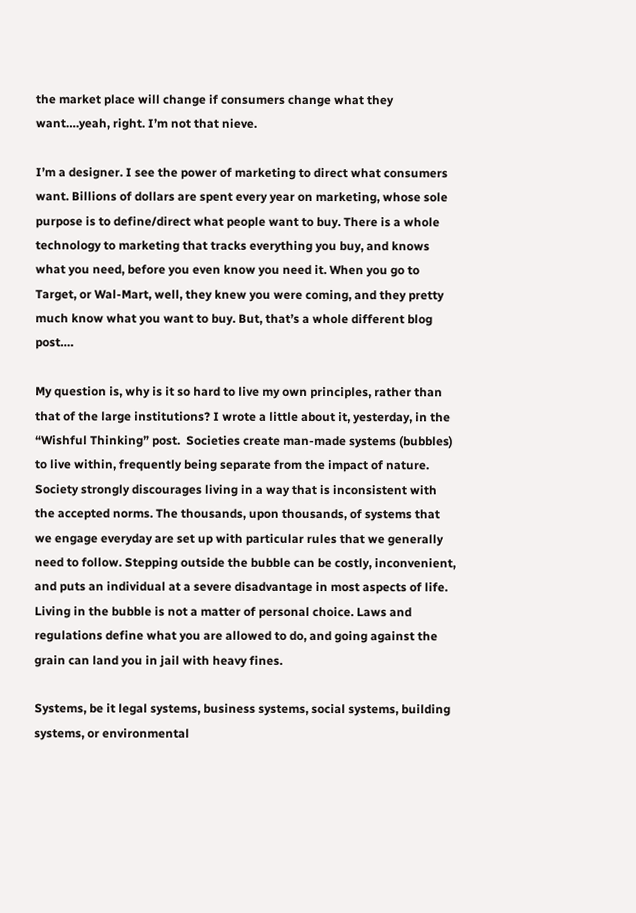the market place will change if consumers change what they want….yeah, right. I’m not that nieve.

I’m a designer. I see the power of marketing to direct what consumers want. Billions of dollars are spent every year on marketing, whose sole purpose is to define/direct what people want to buy. There is a whole technology to marketing that tracks everything you buy, and knows what you need, before you even know you need it. When you go to Target, or Wal-Mart, well, they knew you were coming, and they pretty much know what you want to buy. But, that’s a whole different blog post….

My question is, why is it so hard to live my own principles, rather than that of the large institutions? I wrote a little about it, yesterday, in the “Wishful Thinking” post.  Societies create man-made systems (bubbles) to live within, frequently being separate from the impact of nature. Society strongly discourages living in a way that is inconsistent with the accepted norms. The thousands, upon thousands, of systems that we engage everyday are set up with particular rules that we generally need to follow. Stepping outside the bubble can be costly, inconvenient, and puts an individual at a severe disadvantage in most aspects of life. Living in the bubble is not a matter of personal choice. Laws and regulations define what you are allowed to do, and going against the grain can land you in jail with heavy fines.

Systems, be it legal systems, business systems, social systems, building systems, or environmental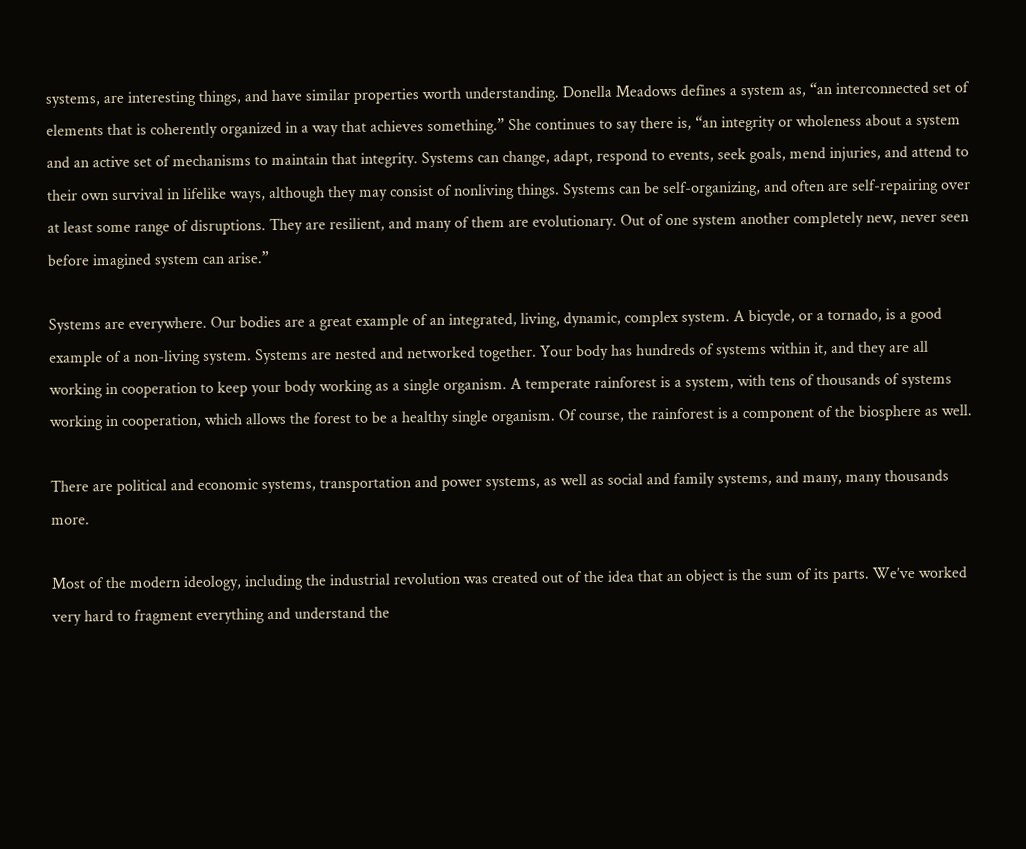systems, are interesting things, and have similar properties worth understanding. Donella Meadows defines a system as, “an interconnected set of elements that is coherently organized in a way that achieves something.” She continues to say there is, “an integrity or wholeness about a system and an active set of mechanisms to maintain that integrity. Systems can change, adapt, respond to events, seek goals, mend injuries, and attend to their own survival in lifelike ways, although they may consist of nonliving things. Systems can be self-organizing, and often are self-repairing over at least some range of disruptions. They are resilient, and many of them are evolutionary. Out of one system another completely new, never seen before imagined system can arise.”

Systems are everywhere. Our bodies are a great example of an integrated, living, dynamic, complex system. A bicycle, or a tornado, is a good example of a non-living system. Systems are nested and networked together. Your body has hundreds of systems within it, and they are all working in cooperation to keep your body working as a single organism. A temperate rainforest is a system, with tens of thousands of systems working in cooperation, which allows the forest to be a healthy single organism. Of course, the rainforest is a component of the biosphere as well.

There are political and economic systems, transportation and power systems, as well as social and family systems, and many, many thousands more.

Most of the modern ideology, including the industrial revolution was created out of the idea that an object is the sum of its parts. We’ve worked very hard to fragment everything and understand the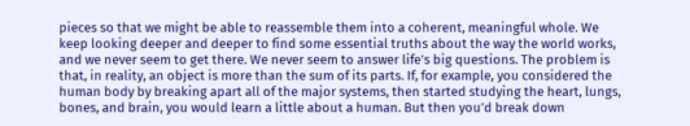pieces so that we might be able to reassemble them into a coherent, meaningful whole. We keep looking deeper and deeper to find some essential truths about the way the world works, and we never seem to get there. We never seem to answer life’s big questions. The problem is that, in reality, an object is more than the sum of its parts. If, for example, you considered the human body by breaking apart all of the major systems, then started studying the heart, lungs, bones, and brain, you would learn a little about a human. But then you’d break down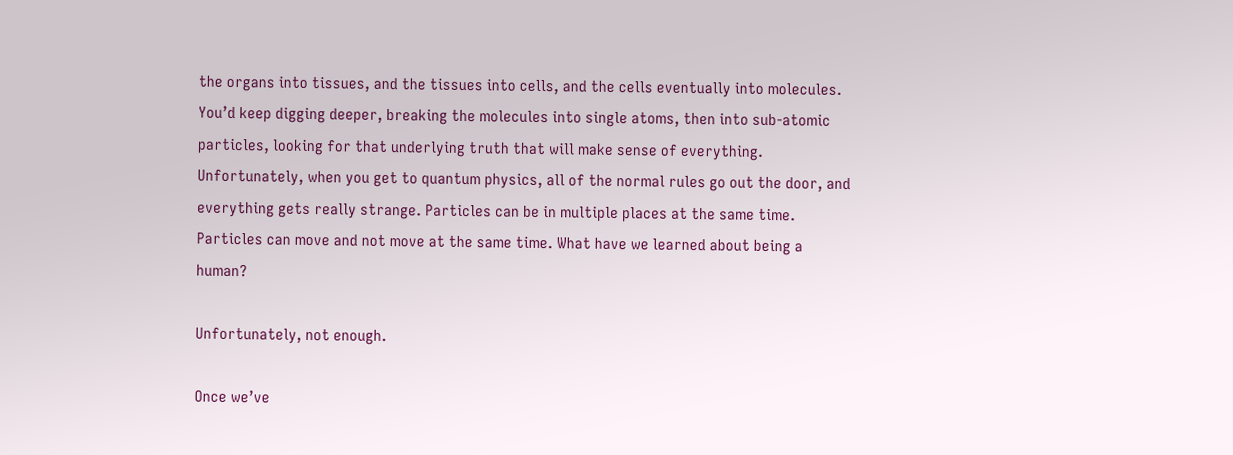the organs into tissues, and the tissues into cells, and the cells eventually into molecules. You’d keep digging deeper, breaking the molecules into single atoms, then into sub-atomic particles, looking for that underlying truth that will make sense of everything. Unfortunately, when you get to quantum physics, all of the normal rules go out the door, and everything gets really strange. Particles can be in multiple places at the same time. Particles can move and not move at the same time. What have we learned about being a human?

Unfortunately, not enough.

Once we’ve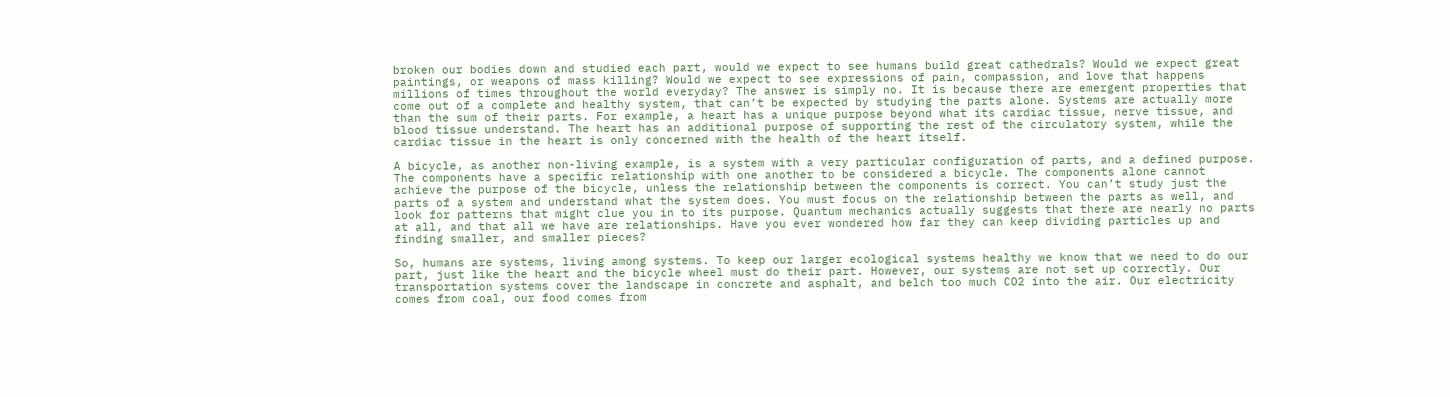broken our bodies down and studied each part, would we expect to see humans build great cathedrals? Would we expect great paintings, or weapons of mass killing? Would we expect to see expressions of pain, compassion, and love that happens millions of times throughout the world everyday? The answer is simply no. It is because there are emergent properties that come out of a complete and healthy system, that can’t be expected by studying the parts alone. Systems are actually more than the sum of their parts. For example, a heart has a unique purpose beyond what its cardiac tissue, nerve tissue, and blood tissue understand. The heart has an additional purpose of supporting the rest of the circulatory system, while the cardiac tissue in the heart is only concerned with the health of the heart itself.

A bicycle, as another non-living example, is a system with a very particular configuration of parts, and a defined purpose. The components have a specific relationship with one another to be considered a bicycle. The components alone cannot achieve the purpose of the bicycle, unless the relationship between the components is correct. You can’t study just the parts of a system and understand what the system does. You must focus on the relationship between the parts as well, and look for patterns that might clue you in to its purpose. Quantum mechanics actually suggests that there are nearly no parts at all, and that all we have are relationships. Have you ever wondered how far they can keep dividing particles up and finding smaller, and smaller pieces?

So, humans are systems, living among systems. To keep our larger ecological systems healthy we know that we need to do our part, just like the heart and the bicycle wheel must do their part. However, our systems are not set up correctly. Our transportation systems cover the landscape in concrete and asphalt, and belch too much CO2 into the air. Our electricity comes from coal, our food comes from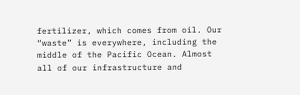fertilizer, which comes from oil. Our “waste” is everywhere, including the middle of the Pacific Ocean. Almost all of our infrastructure and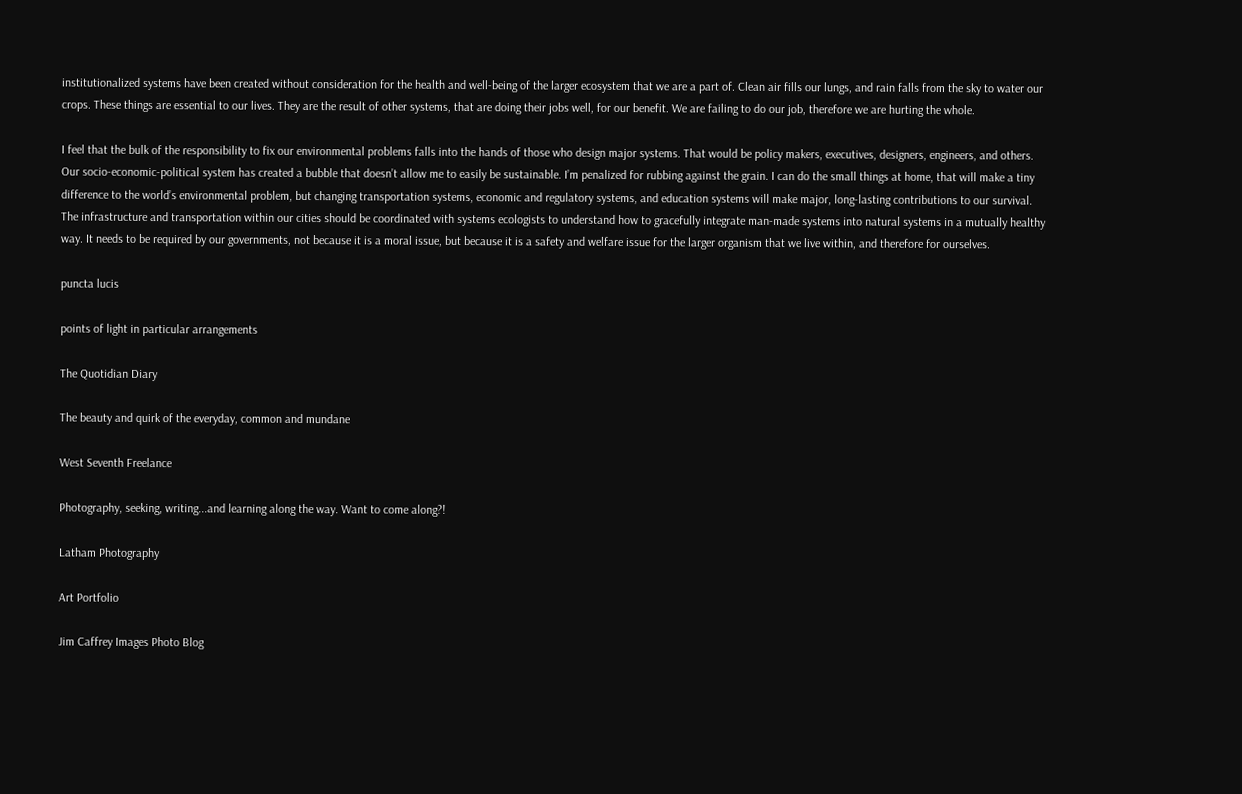institutionalized systems have been created without consideration for the health and well-being of the larger ecosystem that we are a part of. Clean air fills our lungs, and rain falls from the sky to water our crops. These things are essential to our lives. They are the result of other systems, that are doing their jobs well, for our benefit. We are failing to do our job, therefore we are hurting the whole.

I feel that the bulk of the responsibility to fix our environmental problems falls into the hands of those who design major systems. That would be policy makers, executives, designers, engineers, and others. Our socio-economic-political system has created a bubble that doesn’t allow me to easily be sustainable. I’m penalized for rubbing against the grain. I can do the small things at home, that will make a tiny difference to the world’s environmental problem, but changing transportation systems, economic and regulatory systems, and education systems will make major, long-lasting contributions to our survival. The infrastructure and transportation within our cities should be coordinated with systems ecologists to understand how to gracefully integrate man-made systems into natural systems in a mutually healthy way. It needs to be required by our governments, not because it is a moral issue, but because it is a safety and welfare issue for the larger organism that we live within, and therefore for ourselves.

puncta lucis

points of light in particular arrangements

The Quotidian Diary

The beauty and quirk of the everyday, common and mundane

West Seventh Freelance

Photography, seeking, writing...and learning along the way. Want to come along?!

Latham Photography

Art Portfolio

Jim Caffrey Images Photo Blog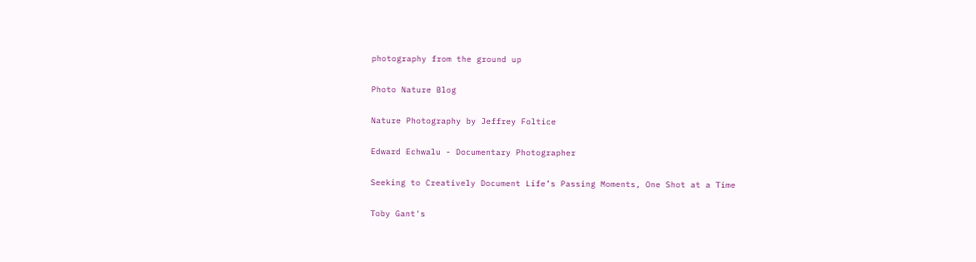photography from the ground up

Photo Nature Blog

Nature Photography by Jeffrey Foltice

Edward Echwalu - Documentary Photographer

Seeking to Creatively Document Life’s Passing Moments, One Shot at a Time

Toby Gant's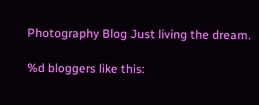Photography Blog Just living the dream.

%d bloggers like this: